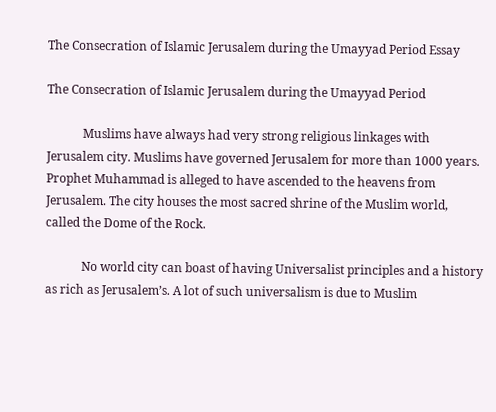The Consecration of Islamic Jerusalem during the Umayyad Period Essay

The Consecration of Islamic Jerusalem during the Umayyad Period

            Muslims have always had very strong religious linkages with Jerusalem city. Muslims have governed Jerusalem for more than 1000 years. Prophet Muhammad is alleged to have ascended to the heavens from Jerusalem. The city houses the most sacred shrine of the Muslim world, called the Dome of the Rock.

            No world city can boast of having Universalist principles and a history as rich as Jerusalem’s. A lot of such universalism is due to Muslim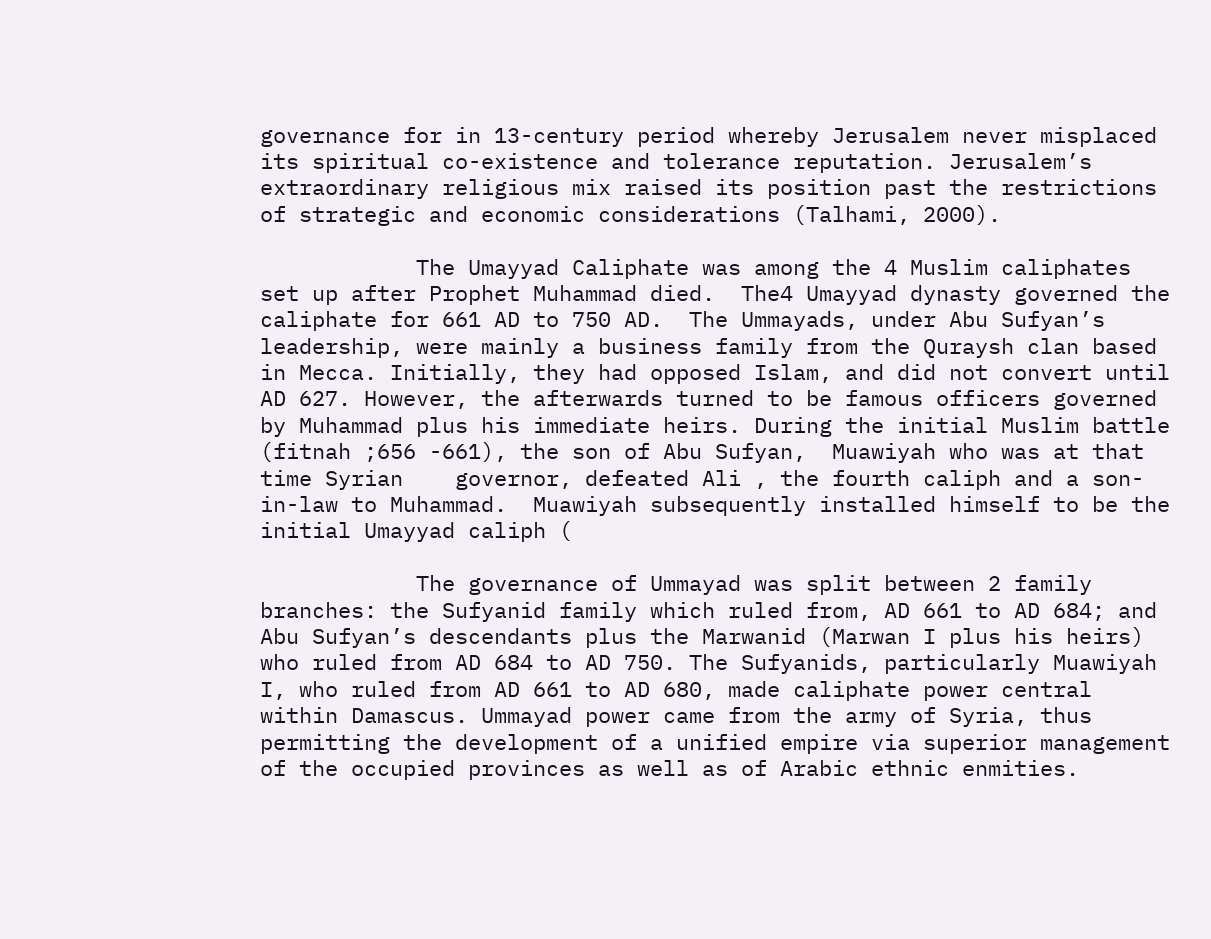governance for in 13-century period whereby Jerusalem never misplaced its spiritual co-existence and tolerance reputation. Jerusalem’s extraordinary religious mix raised its position past the restrictions of strategic and economic considerations (Talhami, 2000).

            The Umayyad Caliphate was among the 4 Muslim caliphates set up after Prophet Muhammad died.  The4 Umayyad dynasty governed the caliphate for 661 AD to 750 AD.  The Ummayads, under Abu Sufyan’s leadership, were mainly a business family from the Quraysh clan based in Mecca. Initially, they had opposed Islam, and did not convert until AD 627. However, the afterwards turned to be famous officers governed by Muhammad plus his immediate heirs. During the initial Muslim battle (fitnah ;656 -661), the son of Abu Sufyan,  Muawiyah who was at that time Syrian    governor, defeated Ali , the fourth caliph and a son-in-law to Muhammad.  Muawiyah subsequently installed himself to be the initial Umayyad caliph (

            The governance of Ummayad was split between 2 family branches: the Sufyanid family which ruled from, AD 661 to AD 684; and Abu Sufyan’s descendants plus the Marwanid (Marwan I plus his heirs) who ruled from AD 684 to AD 750. The Sufyanids, particularly Muawiyah I, who ruled from AD 661 to AD 680, made caliphate power central within Damascus. Ummayad power came from the army of Syria, thus permitting the development of a unified empire via superior management of the occupied provinces as well as of Arabic ethnic enmities.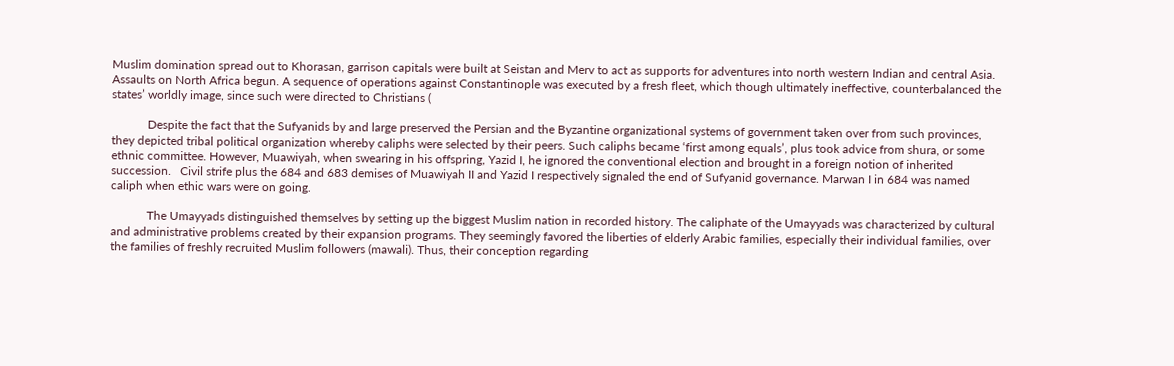Muslim domination spread out to Khorasan, garrison capitals were built at Seistan and Merv to act as supports for adventures into north western Indian and central Asia. Assaults on North Africa begun. A sequence of operations against Constantinople was executed by a fresh fleet, which though ultimately ineffective, counterbalanced the states’ worldly image, since such were directed to Christians (

            Despite the fact that the Sufyanids by and large preserved the Persian and the Byzantine organizational systems of government taken over from such provinces, they depicted tribal political organization whereby caliphs were selected by their peers. Such caliphs became ‘first among equals’, plus took advice from shura, or some ethnic committee. However, Muawiyah, when swearing in his offspring, Yazid I, he ignored the conventional election and brought in a foreign notion of inherited succession.   Civil strife plus the 684 and 683 demises of Muawiyah II and Yazid I respectively signaled the end of Sufyanid governance. Marwan I in 684 was named caliph when ethic wars were on going.

            The Umayyads distinguished themselves by setting up the biggest Muslim nation in recorded history. The caliphate of the Umayyads was characterized by cultural and administrative problems created by their expansion programs. They seemingly favored the liberties of elderly Arabic families, especially their individual families, over the families of freshly recruited Muslim followers (mawali). Thus, their conception regarding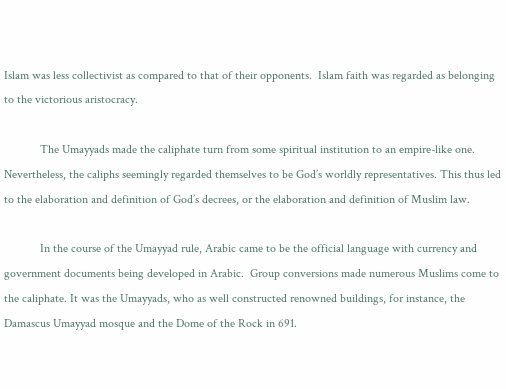Islam was less collectivist as compared to that of their opponents.  Islam faith was regarded as belonging to the victorious aristocracy.

            The Umayyads made the caliphate turn from some spiritual institution to an empire-like one.  Nevertheless, the caliphs seemingly regarded themselves to be God’s worldly representatives. This thus led to the elaboration and definition of God’s decrees, or the elaboration and definition of Muslim law.

            In the course of the Umayyad rule, Arabic came to be the official language with currency and government documents being developed in Arabic.  Group conversions made numerous Muslims come to the caliphate. It was the Umayyads, who as well constructed renowned buildings, for instance, the Damascus Umayyad mosque and the Dome of the Rock in 691.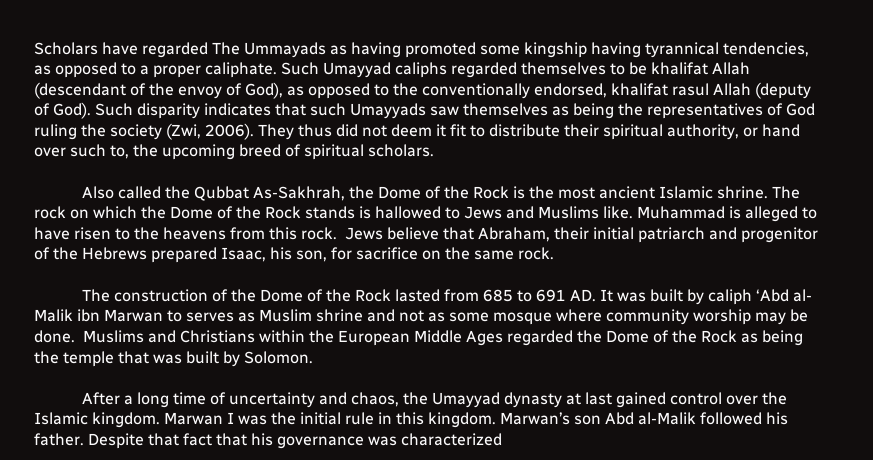Scholars have regarded The Ummayads as having promoted some kingship having tyrannical tendencies, as opposed to a proper caliphate. Such Umayyad caliphs regarded themselves to be khalifat Allah (descendant of the envoy of God), as opposed to the conventionally endorsed, khalifat rasul Allah (deputy of God). Such disparity indicates that such Umayyads saw themselves as being the representatives of God ruling the society (Zwi, 2006). They thus did not deem it fit to distribute their spiritual authority, or hand over such to, the upcoming breed of spiritual scholars.

            Also called the Qubbat As-Sakhrah, the Dome of the Rock is the most ancient Islamic shrine. The rock on which the Dome of the Rock stands is hallowed to Jews and Muslims like. Muhammad is alleged to have risen to the heavens from this rock.  Jews believe that Abraham, their initial patriarch and progenitor of the Hebrews prepared Isaac, his son, for sacrifice on the same rock.

            The construction of the Dome of the Rock lasted from 685 to 691 AD. It was built by caliph ‘Abd al-Malik ibn Marwan to serves as Muslim shrine and not as some mosque where community worship may be done.  Muslims and Christians within the European Middle Ages regarded the Dome of the Rock as being the temple that was built by Solomon.

            After a long time of uncertainty and chaos, the Umayyad dynasty at last gained control over the Islamic kingdom. Marwan I was the initial rule in this kingdom. Marwan’s son Abd al-Malik followed his father. Despite that fact that his governance was characterized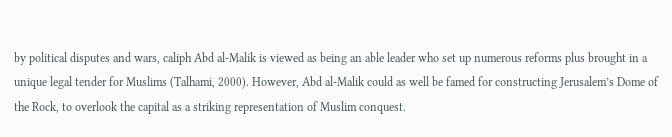by political disputes and wars, caliph Abd al-Malik is viewed as being an able leader who set up numerous reforms plus brought in a unique legal tender for Muslims (Talhami, 2000). However, Abd al-Malik could as well be famed for constructing Jerusalem’s Dome of the Rock, to overlook the capital as a striking representation of Muslim conquest.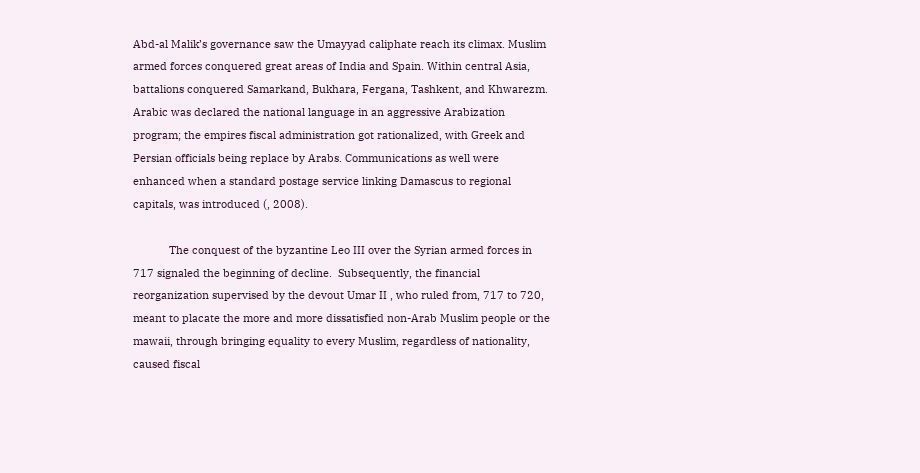Abd-al Malik’s governance saw the Umayyad caliphate reach its climax. Muslim armed forces conquered great areas of India and Spain. Within central Asia, battalions conquered Samarkand, Bukhara, Fergana, Tashkent, and Khwarezm. Arabic was declared the national language in an aggressive Arabization program; the empires fiscal administration got rationalized, with Greek and Persian officials being replace by Arabs. Communications as well were enhanced when a standard postage service linking Damascus to regional capitals, was introduced (, 2008).

            The conquest of the byzantine Leo III over the Syrian armed forces in 717 signaled the beginning of decline.  Subsequently, the financial reorganization supervised by the devout Umar II , who ruled from, 717 to 720, meant to placate the more and more dissatisfied non-Arab Muslim people or the  mawaii, through bringing equality to every Muslim, regardless of nationality, caused fiscal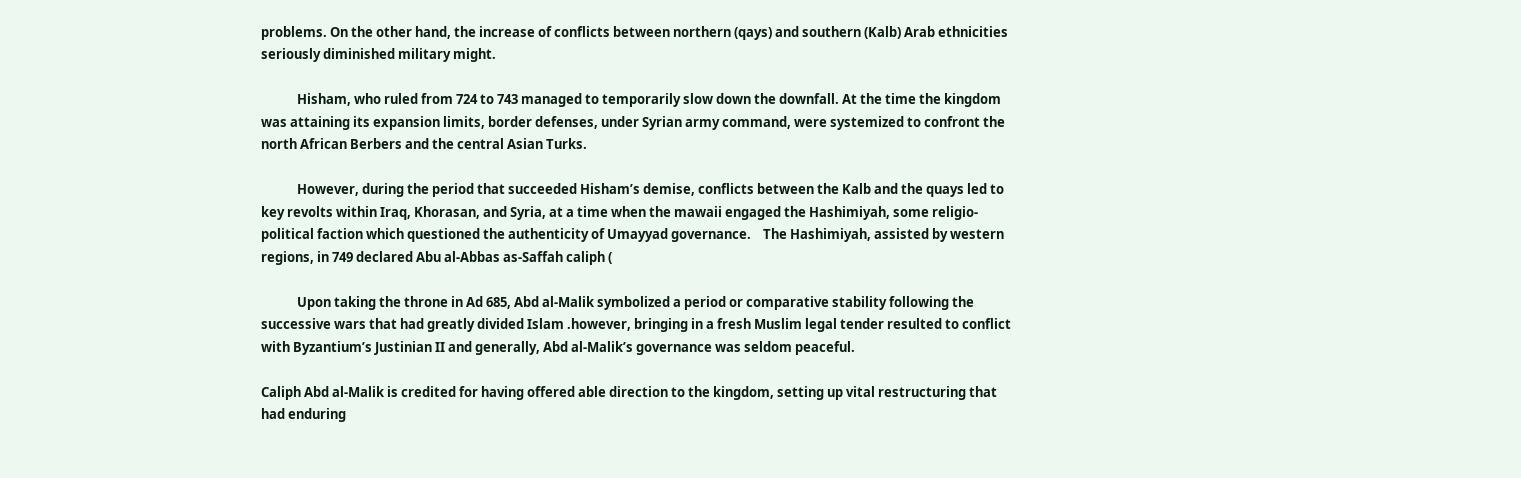problems. On the other hand, the increase of conflicts between northern (qays) and southern (Kalb) Arab ethnicities seriously diminished military might.

            Hisham, who ruled from 724 to 743 managed to temporarily slow down the downfall. At the time the kingdom was attaining its expansion limits, border defenses, under Syrian army command, were systemized to confront the north African Berbers and the central Asian Turks.

            However, during the period that succeeded Hisham’s demise, conflicts between the Kalb and the quays led to key revolts within Iraq, Khorasan, and Syria, at a time when the mawaii engaged the Hashimiyah, some religio-political faction which questioned the authenticity of Umayyad governance.    The Hashimiyah, assisted by western regions, in 749 declared Abu al-Abbas as-Saffah caliph (

            Upon taking the throne in Ad 685, Abd al-Malik symbolized a period or comparative stability following the successive wars that had greatly divided Islam .however, bringing in a fresh Muslim legal tender resulted to conflict with Byzantium’s Justinian II and generally, Abd al-Malik’s governance was seldom peaceful.

Caliph Abd al-Malik is credited for having offered able direction to the kingdom, setting up vital restructuring that had enduring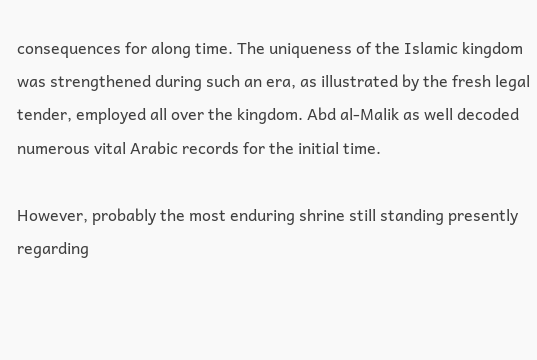consequences for along time. The uniqueness of the Islamic kingdom was strengthened during such an era, as illustrated by the fresh legal tender, employed all over the kingdom. Abd al-Malik as well decoded numerous vital Arabic records for the initial time.

However, probably the most enduring shrine still standing presently regarding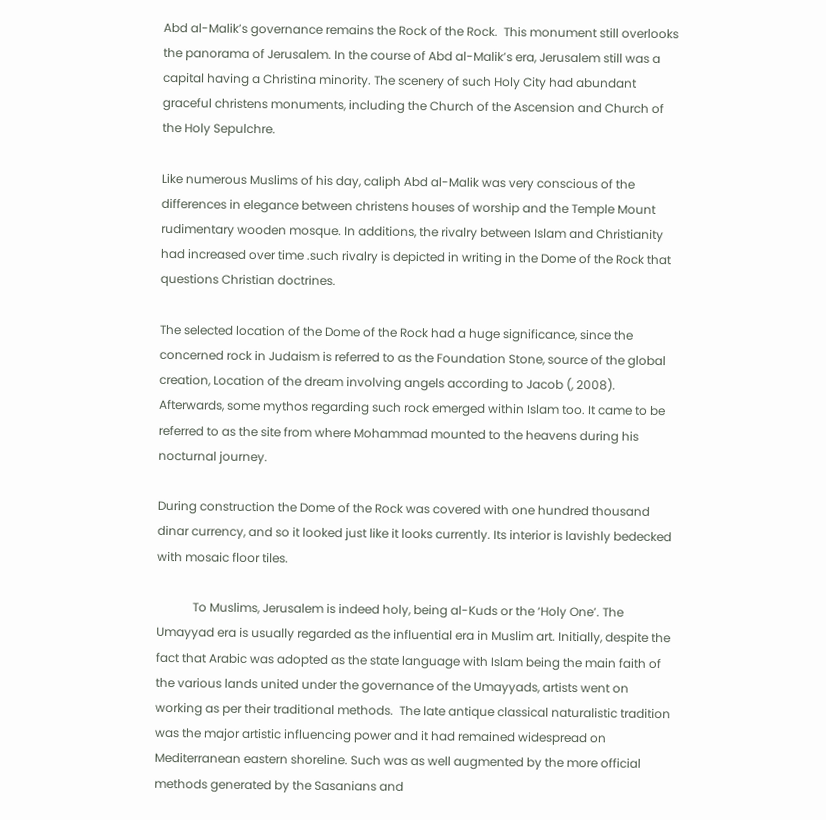Abd al-Malik’s governance remains the Rock of the Rock.  This monument still overlooks the panorama of Jerusalem. In the course of Abd al-Malik’s era, Jerusalem still was a capital having a Christina minority. The scenery of such Holy City had abundant graceful christens monuments, including the Church of the Ascension and Church of the Holy Sepulchre.

Like numerous Muslims of his day, caliph Abd al-Malik was very conscious of the differences in elegance between christens houses of worship and the Temple Mount rudimentary wooden mosque. In additions, the rivalry between Islam and Christianity had increased over time .such rivalry is depicted in writing in the Dome of the Rock that questions Christian doctrines.

The selected location of the Dome of the Rock had a huge significance, since the concerned rock in Judaism is referred to as the Foundation Stone, source of the global creation, Location of the dream involving angels according to Jacob (, 2008).  Afterwards, some mythos regarding such rock emerged within Islam too. It came to be referred to as the site from where Mohammad mounted to the heavens during his nocturnal journey.

During construction the Dome of the Rock was covered with one hundred thousand dinar currency, and so it looked just like it looks currently. Its interior is lavishly bedecked with mosaic floor tiles.

            To Muslims, Jerusalem is indeed holy, being al-Kuds or the ‘Holy One’. The Umayyad era is usually regarded as the influential era in Muslim art. Initially, despite the fact that Arabic was adopted as the state language with Islam being the main faith of the various lands united under the governance of the Umayyads, artists went on working as per their traditional methods.  The late antique classical naturalistic tradition was the major artistic influencing power and it had remained widespread on Mediterranean eastern shoreline. Such was as well augmented by the more official methods generated by the Sasanians and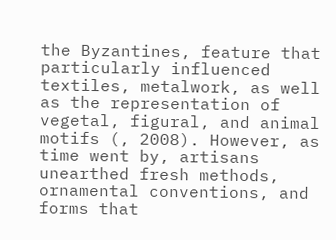the Byzantines, feature that particularly influenced textiles, metalwork, as well as the representation of vegetal, figural, and animal motifs (, 2008). However, as time went by, artisans unearthed fresh methods, ornamental conventions, and forms that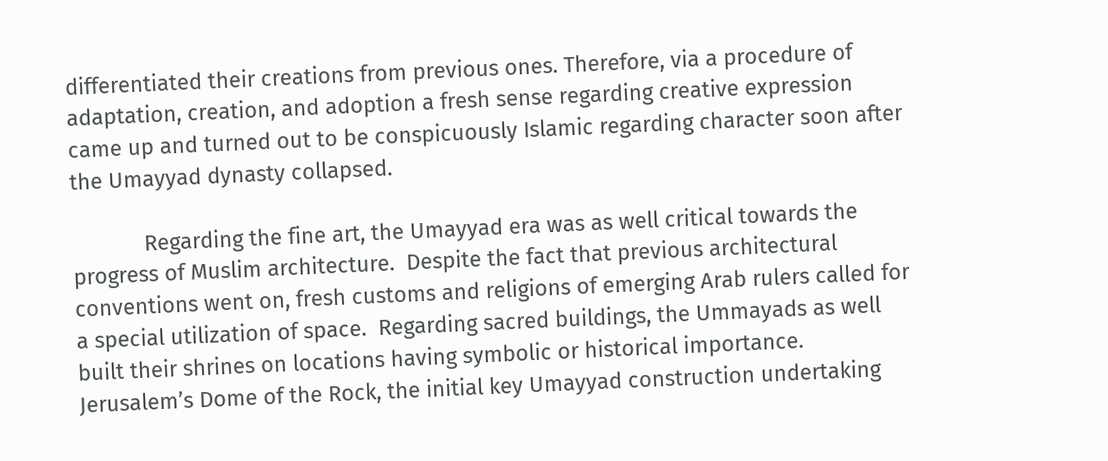differentiated their creations from previous ones. Therefore, via a procedure of adaptation, creation, and adoption a fresh sense regarding creative expression came up and turned out to be conspicuously Islamic regarding character soon after the Umayyad dynasty collapsed.

            Regarding the fine art, the Umayyad era was as well critical towards the progress of Muslim architecture.  Despite the fact that previous architectural conventions went on, fresh customs and religions of emerging Arab rulers called for a special utilization of space.  Regarding sacred buildings, the Ummayads as well built their shrines on locations having symbolic or historical importance. Jerusalem’s Dome of the Rock, the initial key Umayyad construction undertaking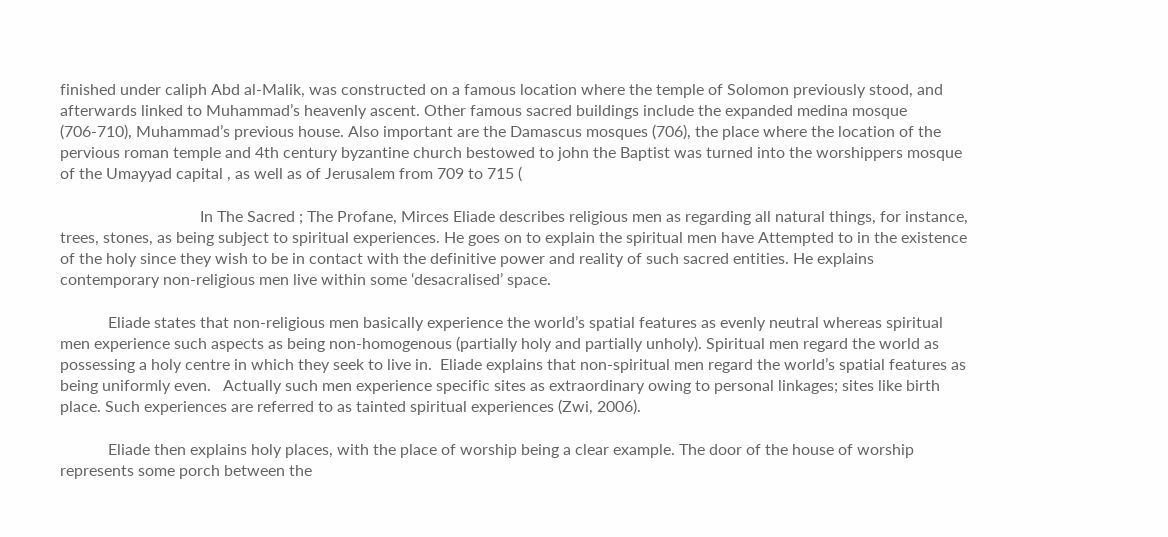finished under caliph Abd al-Malik, was constructed on a famous location where the temple of Solomon previously stood, and afterwards linked to Muhammad’s heavenly ascent. Other famous sacred buildings include the expanded medina mosque (706-710), Muhammad’s previous house. Also important are the Damascus mosques (706), the place where the location of the pervious roman temple and 4th century byzantine church bestowed to john the Baptist was turned into the worshippers mosque of the Umayyad capital , as well as of Jerusalem from 709 to 715 (

                                   In The Sacred ; The Profane, Mirces Eliade describes religious men as regarding all natural things, for instance, trees, stones, as being subject to spiritual experiences. He goes on to explain the spiritual men have Attempted to in the existence of the holy since they wish to be in contact with the definitive power and reality of such sacred entities. He explains contemporary non-religious men live within some ‘desacralised’ space.

            Eliade states that non-religious men basically experience the world’s spatial features as evenly neutral whereas spiritual men experience such aspects as being non-homogenous (partially holy and partially unholy). Spiritual men regard the world as possessing a holy centre in which they seek to live in.  Eliade explains that non-spiritual men regard the world’s spatial features as being uniformly even.   Actually such men experience specific sites as extraordinary owing to personal linkages; sites like birth place. Such experiences are referred to as tainted spiritual experiences (Zwi, 2006).

            Eliade then explains holy places, with the place of worship being a clear example. The door of the house of worship represents some porch between the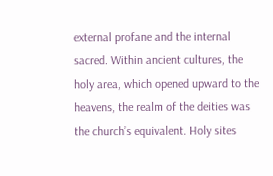external profane and the internal sacred. Within ancient cultures, the holy area, which opened upward to the heavens, the realm of the deities was the church’s equivalent. Holy sites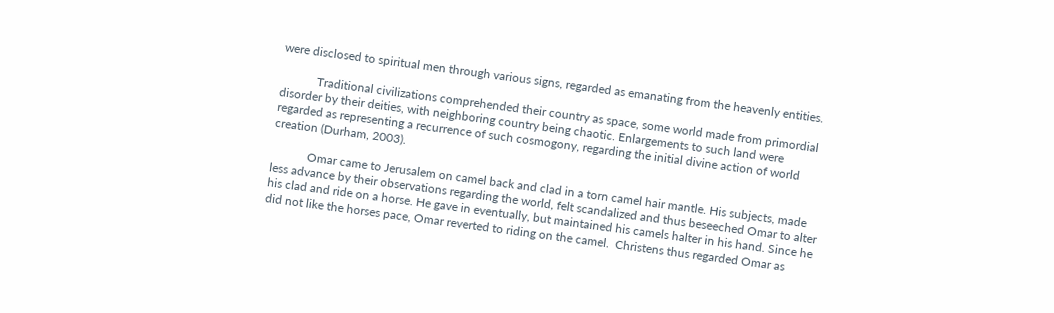were disclosed to spiritual men through various signs, regarded as emanating from the heavenly entities.

            Traditional civilizations comprehended their country as space, some world made from primordial disorder by their deities, with neighboring country being chaotic. Enlargements to such land were regarded as representing a recurrence of such cosmogony, regarding the initial divine action of world creation (Durham, 2003).

            Omar came to Jerusalem on camel back and clad in a torn camel hair mantle. His subjects, made less advance by their observations regarding the world, felt scandalized and thus beseeched Omar to alter his clad and ride on a horse. He gave in eventually, but maintained his camels halter in his hand. Since he did not like the horses pace, Omar reverted to riding on the camel.  Christens thus regarded Omar as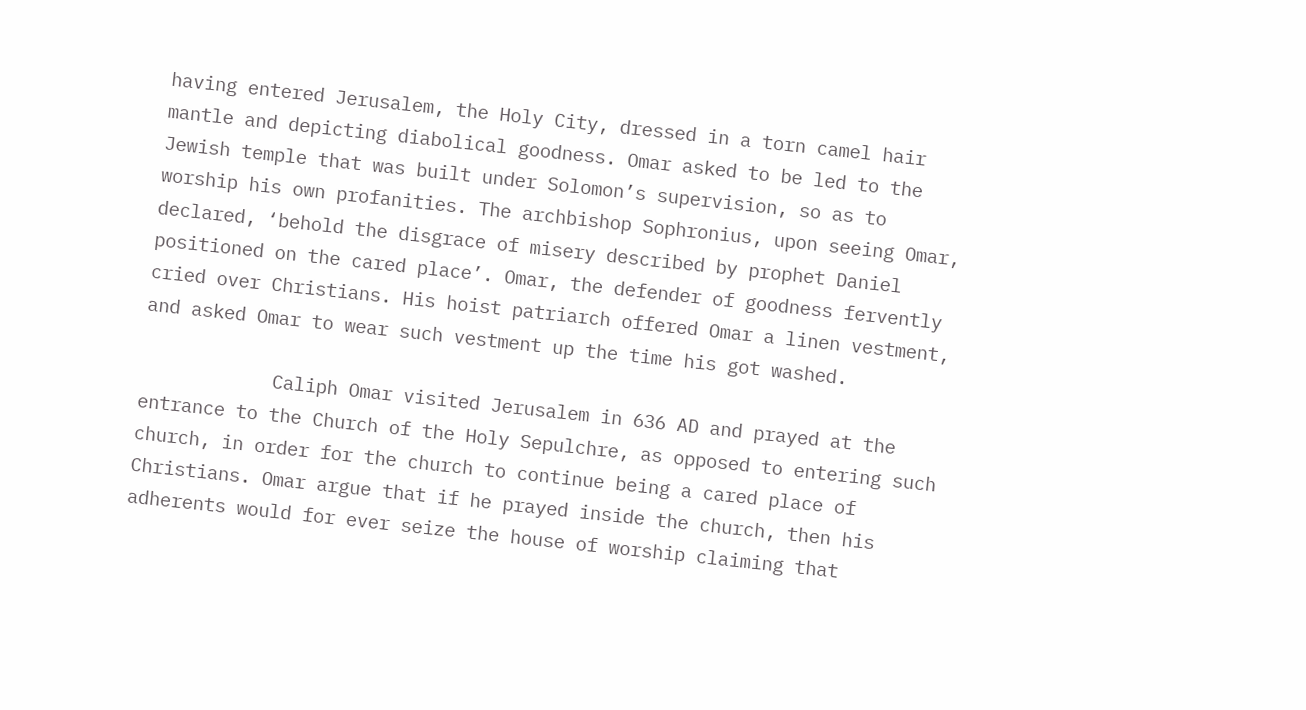having entered Jerusalem, the Holy City, dressed in a torn camel hair mantle and depicting diabolical goodness. Omar asked to be led to the Jewish temple that was built under Solomon’s supervision, so as to worship his own profanities. The archbishop Sophronius, upon seeing Omar, declared, ‘behold the disgrace of misery described by prophet Daniel positioned on the cared place’. Omar, the defender of goodness fervently cried over Christians. His hoist patriarch offered Omar a linen vestment, and asked Omar to wear such vestment up the time his got washed.

            Caliph Omar visited Jerusalem in 636 AD and prayed at the entrance to the Church of the Holy Sepulchre, as opposed to entering such church, in order for the church to continue being a cared place of Christians. Omar argue that if he prayed inside the church, then his adherents would for ever seize the house of worship claiming that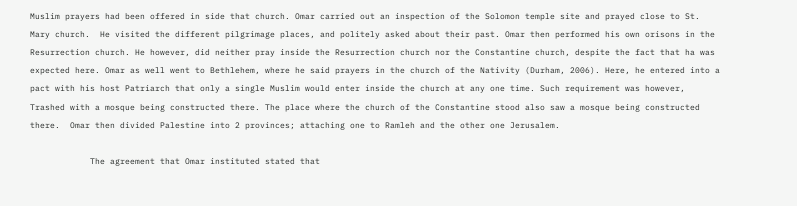Muslim prayers had been offered in side that church. Omar carried out an inspection of the Solomon temple site and prayed close to St. Mary church.  He visited the different pilgrimage places, and politely asked about their past. Omar then performed his own orisons in the Resurrection church. He however, did neither pray inside the Resurrection church nor the Constantine church, despite the fact that ha was expected here. Omar as well went to Bethlehem, where he said prayers in the church of the Nativity (Durham, 2006). Here, he entered into a pact with his host Patriarch that only a single Muslim would enter inside the church at any one time. Such requirement was however, Trashed with a mosque being constructed there. The place where the church of the Constantine stood also saw a mosque being constructed there.  Omar then divided Palestine into 2 provinces; attaching one to Ramleh and the other one Jerusalem.

            The agreement that Omar instituted stated that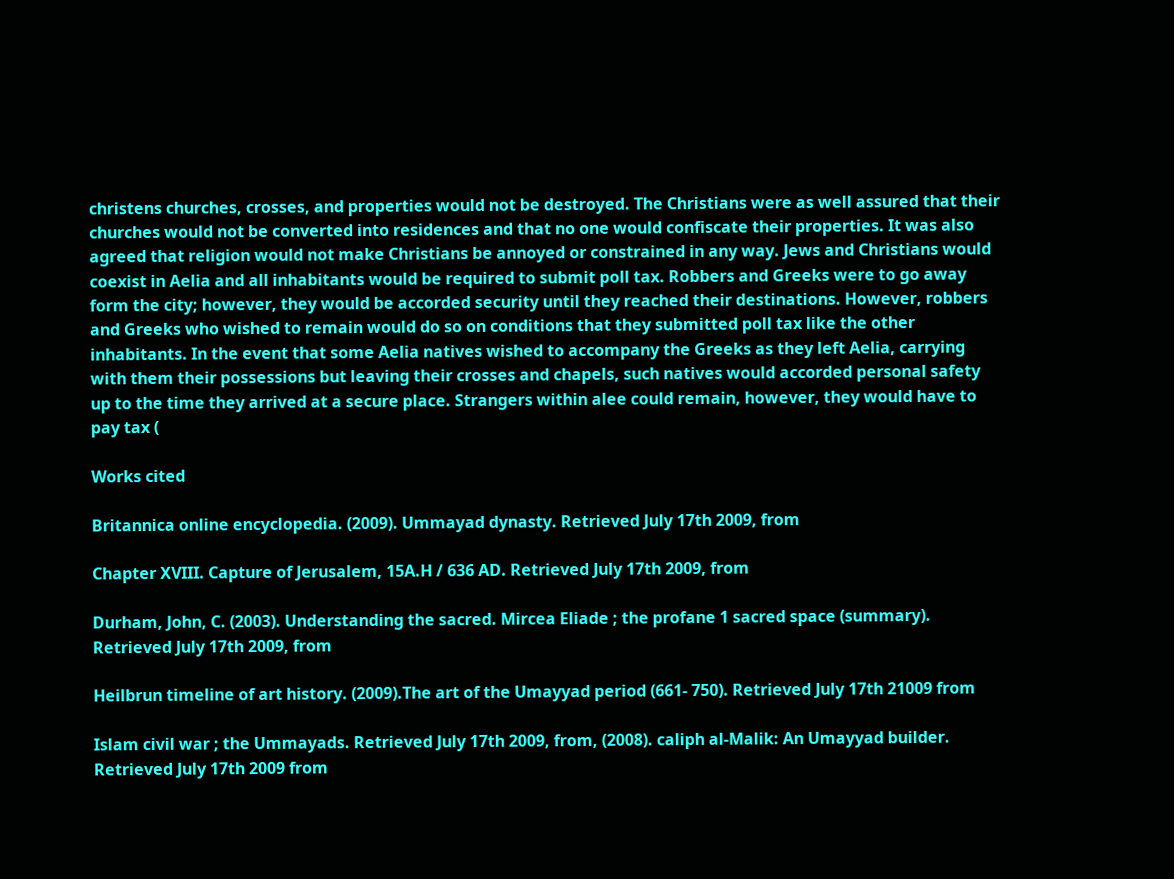christens churches, crosses, and properties would not be destroyed. The Christians were as well assured that their churches would not be converted into residences and that no one would confiscate their properties. It was also agreed that religion would not make Christians be annoyed or constrained in any way. Jews and Christians would coexist in Aelia and all inhabitants would be required to submit poll tax. Robbers and Greeks were to go away form the city; however, they would be accorded security until they reached their destinations. However, robbers and Greeks who wished to remain would do so on conditions that they submitted poll tax like the other inhabitants. In the event that some Aelia natives wished to accompany the Greeks as they left Aelia, carrying with them their possessions but leaving their crosses and chapels, such natives would accorded personal safety up to the time they arrived at a secure place. Strangers within alee could remain, however, they would have to pay tax (

Works cited

Britannica online encyclopedia. (2009). Ummayad dynasty. Retrieved July 17th 2009, from

Chapter XVIII. Capture of Jerusalem, 15A.H / 636 AD. Retrieved July 17th 2009, from

Durham, John, C. (2003). Understanding the sacred. Mircea Eliade ; the profane 1 sacred space (summary). Retrieved July 17th 2009, from

Heilbrun timeline of art history. (2009).The art of the Umayyad period (661- 750). Retrieved July 17th 21009 from

Islam civil war ; the Ummayads. Retrieved July 17th 2009, from, (2008). caliph al-Malik: An Umayyad builder. Retrieved July 17th 2009 from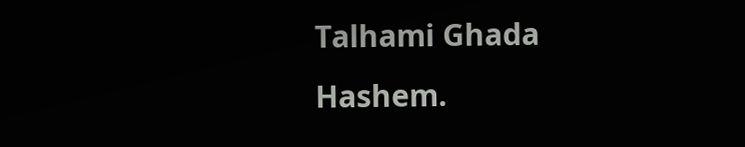Talhami Ghada Hashem.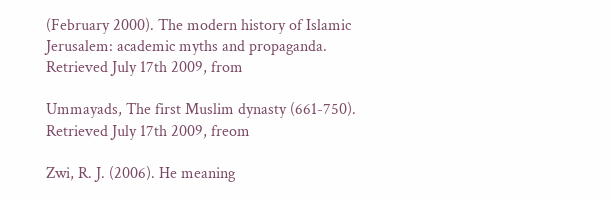(February 2000). The modern history of Islamic Jerusalem: academic myths and propaganda. Retrieved July 17th 2009, from

Ummayads, The first Muslim dynasty (661-750). Retrieved July 17th 2009, freom

Zwi, R. J. (2006). He meaning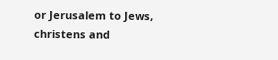or Jerusalem to Jews, christens and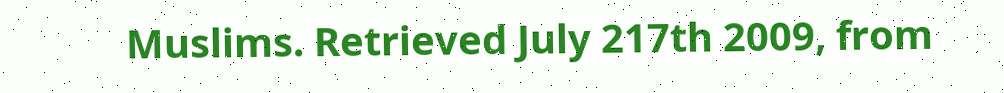Muslims. Retrieved July 217th 2009, from